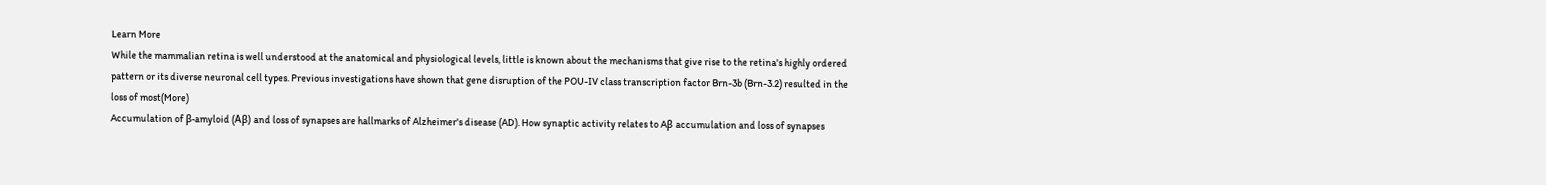Learn More
While the mammalian retina is well understood at the anatomical and physiological levels, little is known about the mechanisms that give rise to the retina's highly ordered pattern or its diverse neuronal cell types. Previous investigations have shown that gene disruption of the POU-IV class transcription factor Brn-3b (Brn-3.2) resulted in the loss of most(More)
Accumulation of β-amyloid (Aβ) and loss of synapses are hallmarks of Alzheimer's disease (AD). How synaptic activity relates to Aβ accumulation and loss of synapses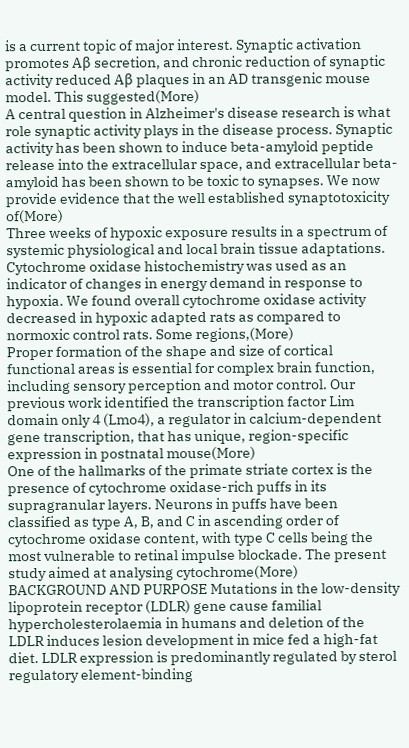is a current topic of major interest. Synaptic activation promotes Aβ secretion, and chronic reduction of synaptic activity reduced Aβ plaques in an AD transgenic mouse model. This suggested(More)
A central question in Alzheimer's disease research is what role synaptic activity plays in the disease process. Synaptic activity has been shown to induce beta-amyloid peptide release into the extracellular space, and extracellular beta-amyloid has been shown to be toxic to synapses. We now provide evidence that the well established synaptotoxicity of(More)
Three weeks of hypoxic exposure results in a spectrum of systemic physiological and local brain tissue adaptations. Cytochrome oxidase histochemistry was used as an indicator of changes in energy demand in response to hypoxia. We found overall cytochrome oxidase activity decreased in hypoxic adapted rats as compared to normoxic control rats. Some regions,(More)
Proper formation of the shape and size of cortical functional areas is essential for complex brain function, including sensory perception and motor control. Our previous work identified the transcription factor Lim domain only 4 (Lmo4), a regulator in calcium-dependent gene transcription, that has unique, region-specific expression in postnatal mouse(More)
One of the hallmarks of the primate striate cortex is the presence of cytochrome oxidase-rich puffs in its supragranular layers. Neurons in puffs have been classified as type A, B, and C in ascending order of cytochrome oxidase content, with type C cells being the most vulnerable to retinal impulse blockade. The present study aimed at analysing cytochrome(More)
BACKGROUND AND PURPOSE Mutations in the low-density lipoprotein receptor (LDLR) gene cause familial hypercholesterolaemia in humans and deletion of the LDLR induces lesion development in mice fed a high-fat diet. LDLR expression is predominantly regulated by sterol regulatory element-binding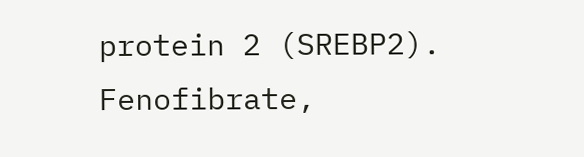protein 2 (SREBP2). Fenofibrate,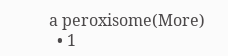a peroxisome(More)
  • 1